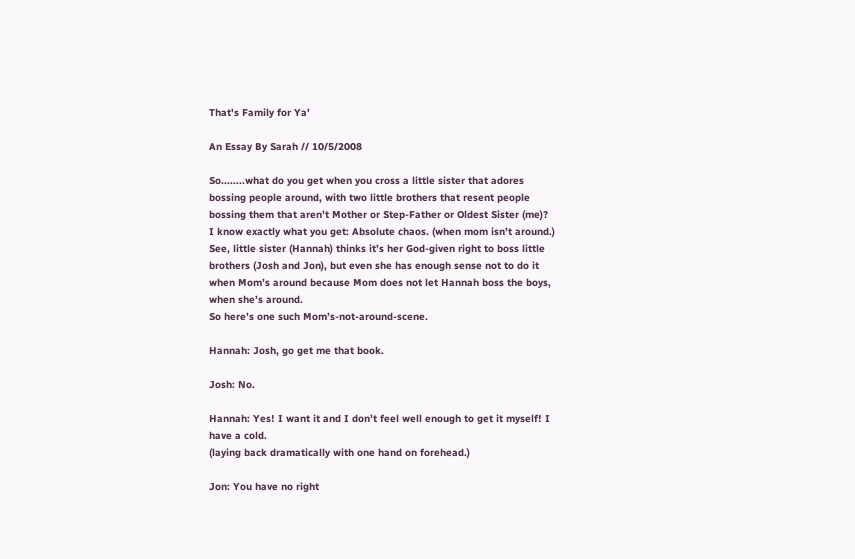That's Family for Ya'

An Essay By Sarah // 10/5/2008

So........what do you get when you cross a little sister that adores bossing people around, with two little brothers that resent people bossing them that aren’t Mother or Step-Father or Oldest Sister (me)?
I know exactly what you get: Absolute chaos. (when mom isn’t around.) See, little sister (Hannah) thinks it’s her God-given right to boss little brothers (Josh and Jon), but even she has enough sense not to do it when Mom’s around because Mom does not let Hannah boss the boys, when she’s around.
So here’s one such Mom’s-not-around-scene.

Hannah: Josh, go get me that book.

Josh: No.

Hannah: Yes! I want it and I don’t feel well enough to get it myself! I have a cold.
(laying back dramatically with one hand on forehead.)

Jon: You have no right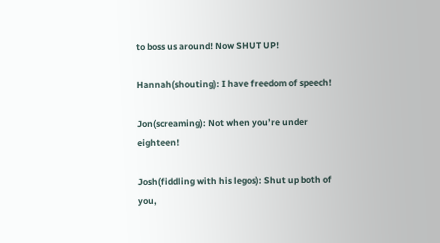to boss us around! Now SHUT UP!

Hannah(shouting): I have freedom of speech!

Jon(screaming): Not when you’re under eighteen!

Josh(fiddling with his legos): Shut up both of you,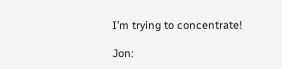I’m trying to concentrate!

Jon: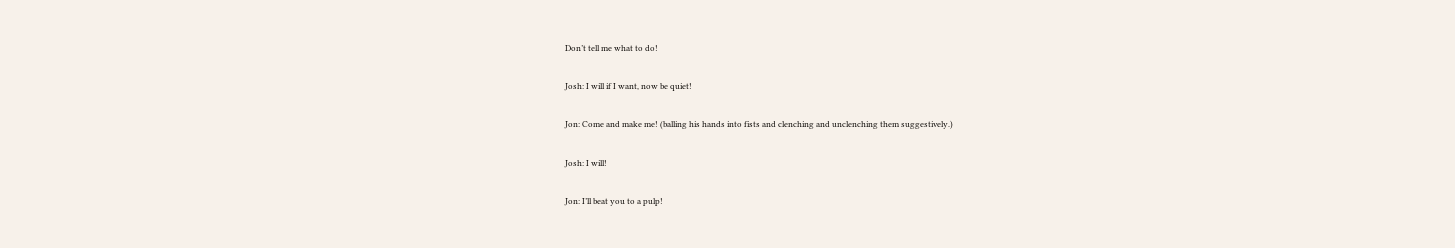Don’t tell me what to do!

Josh: I will if I want, now be quiet!

Jon: Come and make me! (balling his hands into fists and clenching and unclenching them suggestively.)

Josh: I will!

Jon: I’ll beat you to a pulp!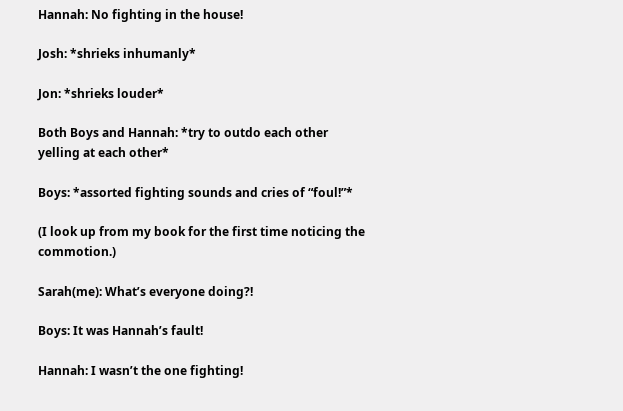Hannah: No fighting in the house!

Josh: *shrieks inhumanly*

Jon: *shrieks louder*

Both Boys and Hannah: *try to outdo each other yelling at each other*

Boys: *assorted fighting sounds and cries of “foul!”*

(I look up from my book for the first time noticing the commotion.)

Sarah(me): What’s everyone doing?!

Boys: It was Hannah’s fault!

Hannah: I wasn’t the one fighting!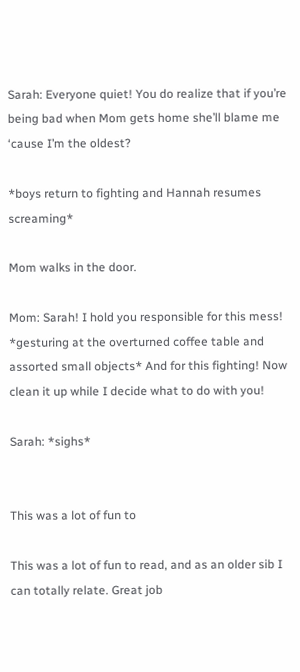Sarah: Everyone quiet! You do realize that if you’re being bad when Mom gets home she’ll blame me ‘cause I’m the oldest?

*boys return to fighting and Hannah resumes screaming*

Mom walks in the door.

Mom: Sarah! I hold you responsible for this mess! *gesturing at the overturned coffee table and assorted small objects* And for this fighting! Now clean it up while I decide what to do with you!

Sarah: *sighs*


This was a lot of fun to

This was a lot of fun to read, and as an older sib I can totally relate. Great job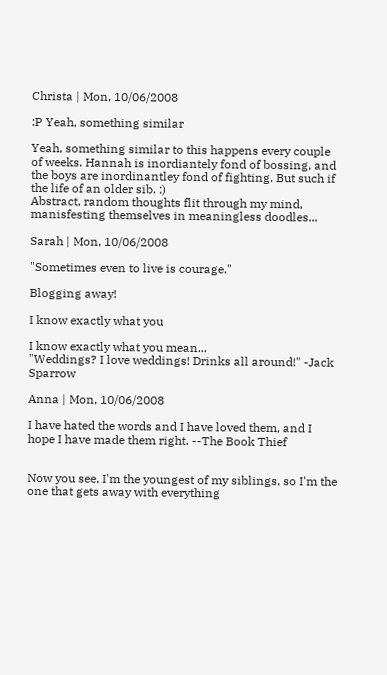Christa | Mon, 10/06/2008

:P Yeah, something similar

Yeah, something similar to this happens every couple of weeks. Hannah is inordiantely fond of bossing, and the boys are inordinantley fond of fighting. But such if the life of an older sib. :)
Abstract, random thoughts flit through my mind,
manisfesting themselves in meaningless doodles...

Sarah | Mon, 10/06/2008

"Sometimes even to live is courage."

Blogging away!

I know exactly what you

I know exactly what you mean...
"Weddings? I love weddings! Drinks all around!" -Jack Sparrow

Anna | Mon, 10/06/2008

I have hated the words and I have loved them, and I hope I have made them right. --The Book Thief


Now you see, I'm the youngest of my siblings, so I'm the one that gets away with everything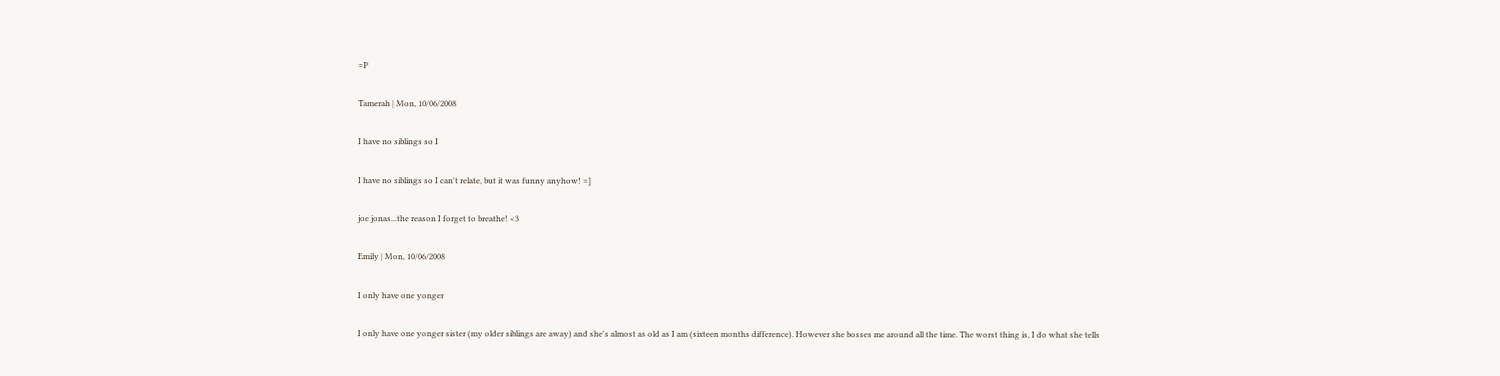=P

Tamerah | Mon, 10/06/2008

I have no siblings so I

I have no siblings so I can't relate, but it was funny anyhow! =]

joe jonas...the reason I forget to breathe! <3

Emily | Mon, 10/06/2008

I only have one yonger

I only have one yonger sister (my older siblings are away) and she's almost as old as I am (sixteen months difference). However she bosses me around all the time. The worst thing is, I do what she tells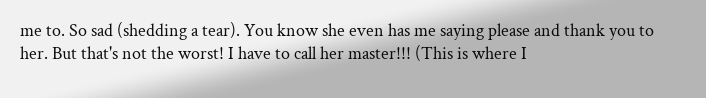me to. So sad (shedding a tear). You know she even has me saying please and thank you to her. But that's not the worst! I have to call her master!!! (This is where I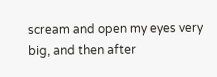scream and open my eyes very big, and then after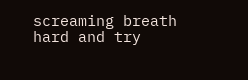screaming breath hard and try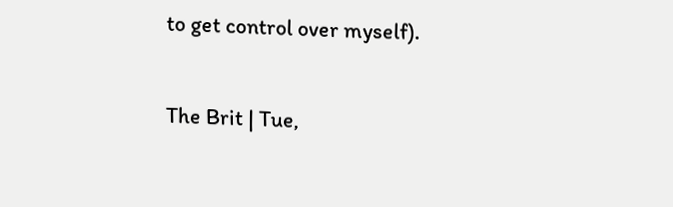to get control over myself).


The Brit | Tue,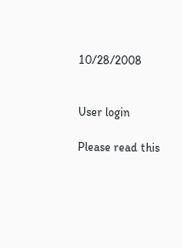10/28/2008


User login

Please read this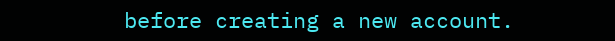before creating a new account.